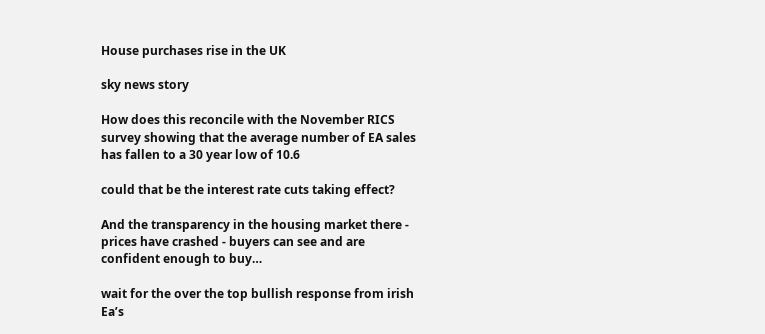House purchases rise in the UK

sky news story

How does this reconcile with the November RICS survey showing that the average number of EA sales has fallen to a 30 year low of 10.6

could that be the interest rate cuts taking effect?

And the transparency in the housing market there - prices have crashed - buyers can see and are confident enough to buy…

wait for the over the top bullish response from irish Ea’s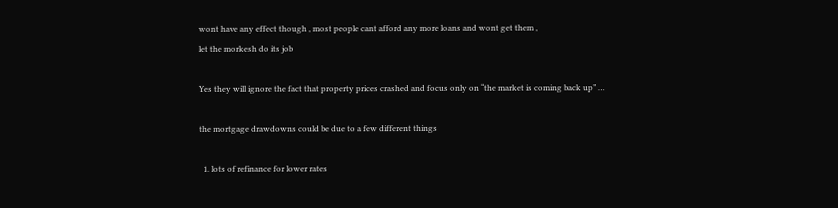wont have any effect though , most people cant afford any more loans and wont get them ,
let the morkesh do its job

Yes they will ignore the fact that property prices crashed and focus only on “the market is coming back up” …

the mortgage drawdowns could be due to a few different things

  1. lots of refinance for lower rates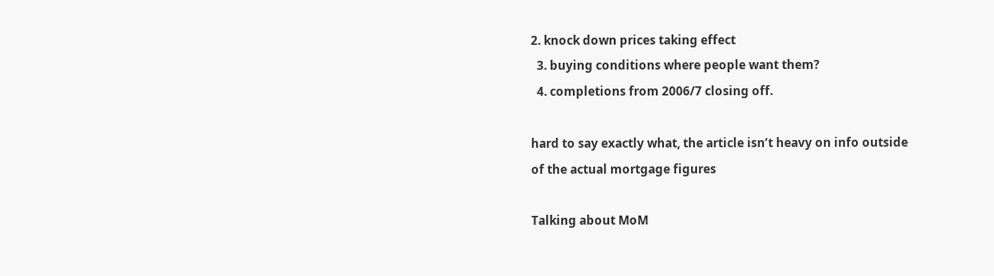2. knock down prices taking effect
  3. buying conditions where people want them?
  4. completions from 2006/7 closing off.

hard to say exactly what, the article isn’t heavy on info outside
of the actual mortgage figures

Talking about MoM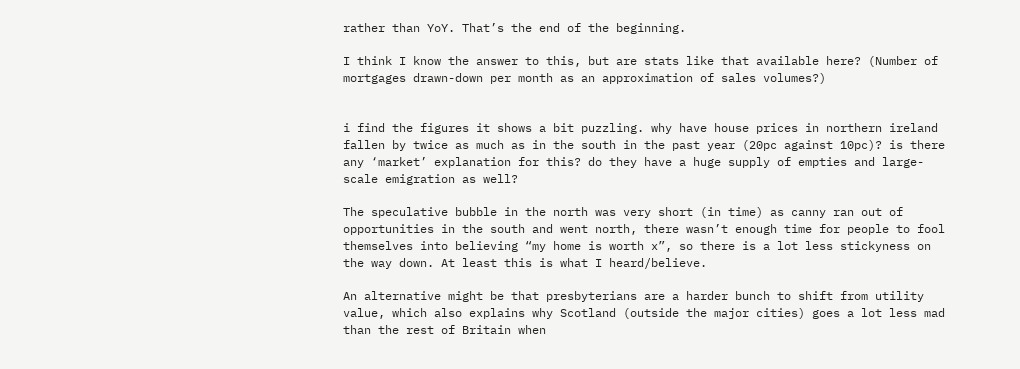rather than YoY. That’s the end of the beginning.

I think I know the answer to this, but are stats like that available here? (Number of mortgages drawn-down per month as an approximation of sales volumes?)


i find the figures it shows a bit puzzling. why have house prices in northern ireland fallen by twice as much as in the south in the past year (20pc against 10pc)? is there any ‘market’ explanation for this? do they have a huge supply of empties and large-scale emigration as well?

The speculative bubble in the north was very short (in time) as canny ran out of opportunities in the south and went north, there wasn’t enough time for people to fool themselves into believing “my home is worth x”, so there is a lot less stickyness on the way down. At least this is what I heard/believe.

An alternative might be that presbyterians are a harder bunch to shift from utility value, which also explains why Scotland (outside the major cities) goes a lot less mad than the rest of Britain when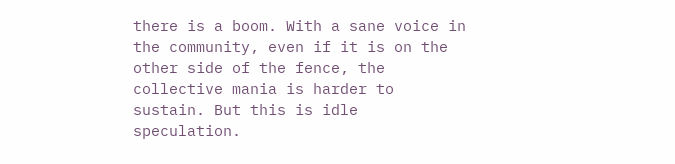there is a boom. With a sane voice in the community, even if it is on the other side of the fence, the collective mania is harder to sustain. But this is idle speculation.